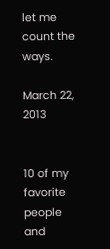let me count the ways.

March 22, 2013


10 of my favorite people and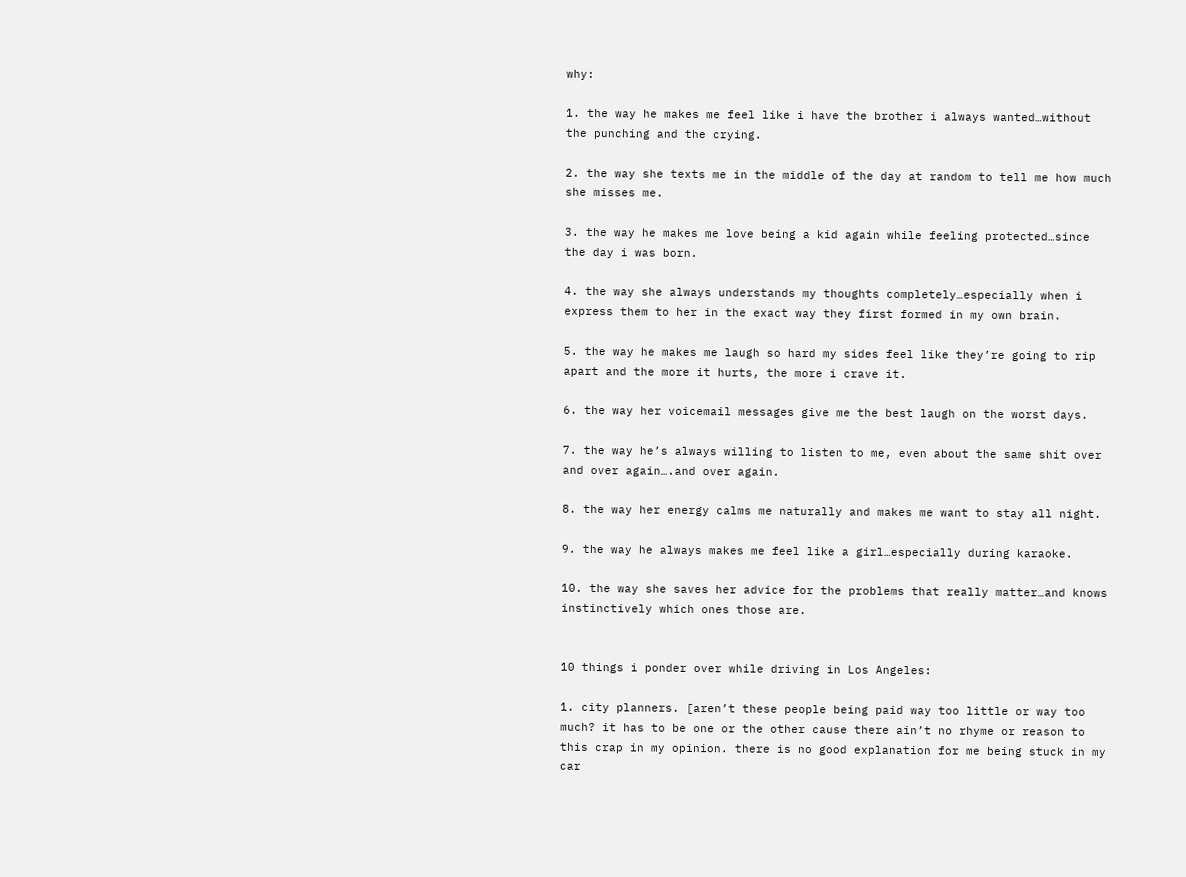why:

1. the way he makes me feel like i have the brother i always wanted…without the punching and the crying.

2. the way she texts me in the middle of the day at random to tell me how much she misses me.

3. the way he makes me love being a kid again while feeling protected…since the day i was born.

4. the way she always understands my thoughts completely…especially when i express them to her in the exact way they first formed in my own brain.

5. the way he makes me laugh so hard my sides feel like they’re going to rip apart and the more it hurts, the more i crave it.

6. the way her voicemail messages give me the best laugh on the worst days.

7. the way he’s always willing to listen to me, even about the same shit over and over again….and over again.

8. the way her energy calms me naturally and makes me want to stay all night.

9. the way he always makes me feel like a girl…especially during karaoke.

10. the way she saves her advice for the problems that really matter…and knows instinctively which ones those are.


10 things i ponder over while driving in Los Angeles:

1. city planners. [aren’t these people being paid way too little or way too much? it has to be one or the other cause there ain’t no rhyme or reason to this crap in my opinion. there is no good explanation for me being stuck in my car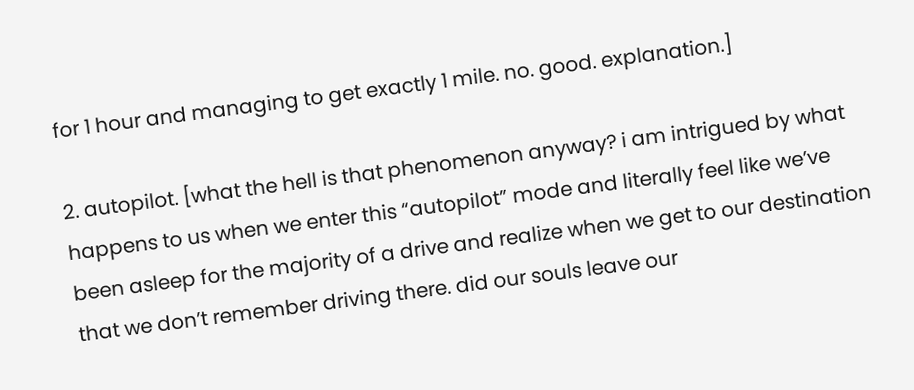for 1 hour and managing to get exactly 1 mile. no. good. explanation.]

2. autopilot. [what the hell is that phenomenon anyway? i am intrigued by what happens to us when we enter this “autopilot” mode and literally feel like we’ve been asleep for the majority of a drive and realize when we get to our destination that we don’t remember driving there. did our souls leave our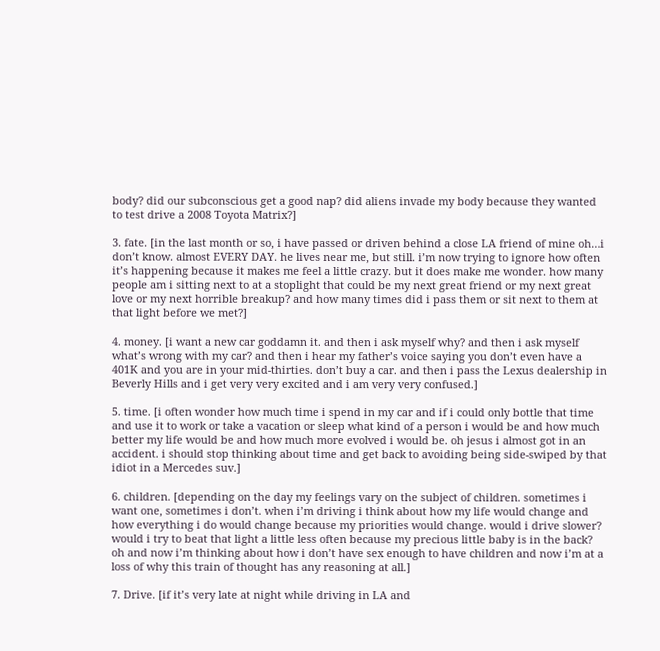body? did our subconscious get a good nap? did aliens invade my body because they wanted to test drive a 2008 Toyota Matrix?]

3. fate. [in the last month or so, i have passed or driven behind a close LA friend of mine oh…i don’t know. almost EVERY DAY. he lives near me, but still. i’m now trying to ignore how often it’s happening because it makes me feel a little crazy. but it does make me wonder. how many people am i sitting next to at a stoplight that could be my next great friend or my next great love or my next horrible breakup? and how many times did i pass them or sit next to them at that light before we met?]

4. money. [i want a new car goddamn it. and then i ask myself why? and then i ask myself what’s wrong with my car? and then i hear my father’s voice saying you don’t even have a 401K and you are in your mid-thirties. don’t buy a car. and then i pass the Lexus dealership in Beverly Hills and i get very very excited and i am very very confused.]

5. time. [i often wonder how much time i spend in my car and if i could only bottle that time and use it to work or take a vacation or sleep what kind of a person i would be and how much better my life would be and how much more evolved i would be. oh jesus i almost got in an accident. i should stop thinking about time and get back to avoiding being side-swiped by that idiot in a Mercedes suv.]

6. children. [depending on the day my feelings vary on the subject of children. sometimes i want one, sometimes i don’t. when i’m driving i think about how my life would change and how everything i do would change because my priorities would change. would i drive slower? would i try to beat that light a little less often because my precious little baby is in the back? oh and now i’m thinking about how i don’t have sex enough to have children and now i’m at a loss of why this train of thought has any reasoning at all.]

7. Drive. [if it’s very late at night while driving in LA and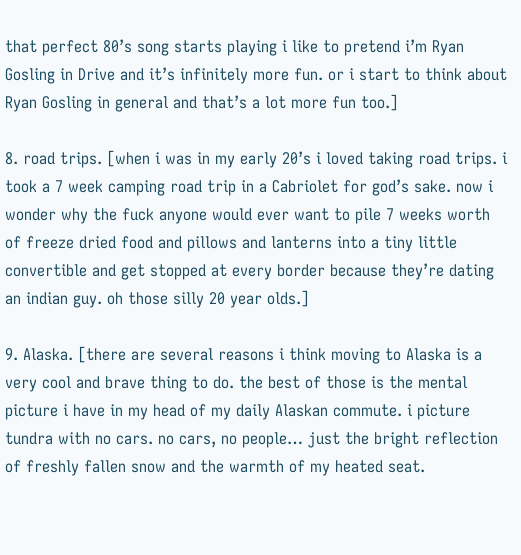that perfect 80’s song starts playing i like to pretend i’m Ryan Gosling in Drive and it’s infinitely more fun. or i start to think about Ryan Gosling in general and that’s a lot more fun too.]

8. road trips. [when i was in my early 20’s i loved taking road trips. i took a 7 week camping road trip in a Cabriolet for god’s sake. now i wonder why the fuck anyone would ever want to pile 7 weeks worth of freeze dried food and pillows and lanterns into a tiny little convertible and get stopped at every border because they’re dating an indian guy. oh those silly 20 year olds.]

9. Alaska. [there are several reasons i think moving to Alaska is a very cool and brave thing to do. the best of those is the mental picture i have in my head of my daily Alaskan commute. i picture tundra with no cars. no cars, no people… just the bright reflection of freshly fallen snow and the warmth of my heated seat.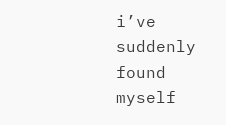i’ve suddenly found myself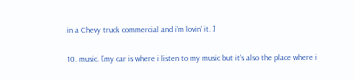in a Chevy truck commercial and i’m lovin’ it. ]

10. music. [my car is where i listen to my music but it’s also the place where i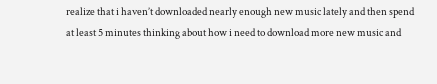realize that i haven’t downloaded nearly enough new music lately and then spend at least 5 minutes thinking about how i need to download more new music and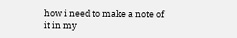how i need to make a note of it in my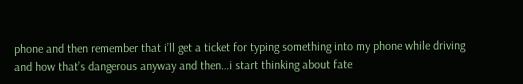phone and then remember that i’ll get a ticket for typing something into my phone while driving and how that’s dangerous anyway and then…i start thinking about fate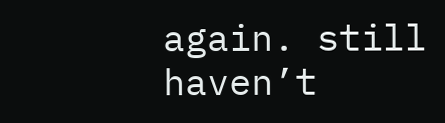again. still haven’t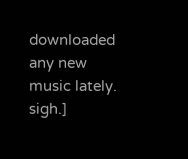downloaded any new music lately. sigh.]